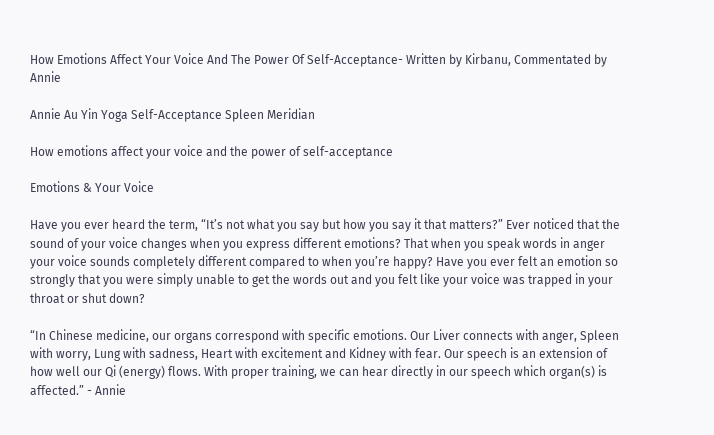How Emotions Affect Your Voice And The Power Of Self-Acceptance- Written by Kirbanu, Commentated by Annie

Annie Au Yin Yoga Self-Acceptance Spleen Meridian

How emotions affect your voice and the power of self-acceptance

Emotions & Your Voice

Have you ever heard the term, “It’s not what you say but how you say it that matters?” Ever noticed that the sound of your voice changes when you express different emotions? That when you speak words in anger your voice sounds completely different compared to when you’re happy? Have you ever felt an emotion so strongly that you were simply unable to get the words out and you felt like your voice was trapped in your throat or shut down?

“In Chinese medicine, our organs correspond with specific emotions. Our Liver connects with anger, Spleen with worry, Lung with sadness, Heart with excitement and Kidney with fear. Our speech is an extension of how well our Qi (energy) flows. With proper training, we can hear directly in our speech which organ(s) is affected.” - Annie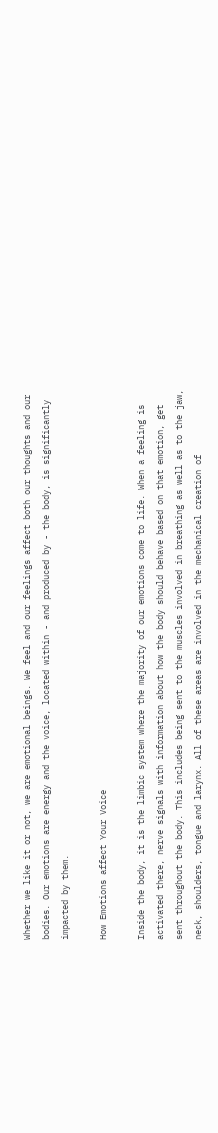Whether we like it or not, we are emotional beings. We feel and our feelings affect both our thoughts and our bodies. Our emotions are energy and the voice, located within - and produced by - the body, is significantly impacted by them.

How Emotions affect Your Voice

Inside the body, it is the limbic system where the majority of our emotions come to life. When a feeling is activated there, nerve signals with information about how the body should behave based on that emotion, get sent throughout the body. This includes being sent to the muscles involved in breathing as well as to the jaw, neck, shoulders, tongue and larynx. All of these areas are involved in the mechanical creation of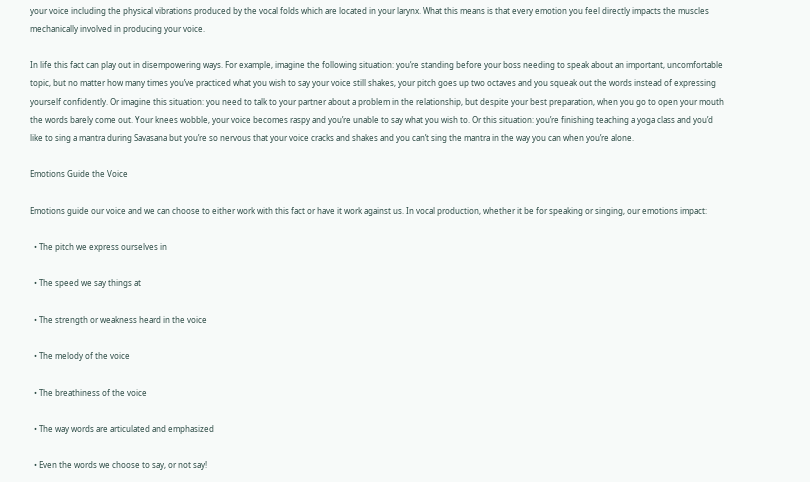your voice including the physical vibrations produced by the vocal folds which are located in your larynx. What this means is that every emotion you feel directly impacts the muscles mechanically involved in producing your voice.

In life this fact can play out in disempowering ways. For example, imagine the following situation: you’re standing before your boss needing to speak about an important, uncomfortable topic, but no matter how many times you’ve practiced what you wish to say your voice still shakes, your pitch goes up two octaves and you squeak out the words instead of expressing yourself confidently. Or imagine this situation: you need to talk to your partner about a problem in the relationship, but despite your best preparation, when you go to open your mouth the words barely come out. Your knees wobble, your voice becomes raspy and you’re unable to say what you wish to. Or this situation: you’re finishing teaching a yoga class and you’d like to sing a mantra during Savasana but you’re so nervous that your voice cracks and shakes and you can’t sing the mantra in the way you can when you’re alone.

Emotions Guide the Voice

Emotions guide our voice and we can choose to either work with this fact or have it work against us. In vocal production, whether it be for speaking or singing, our emotions impact:

  • The pitch we express ourselves in

  • The speed we say things at

  • The strength or weakness heard in the voice

  • The melody of the voice

  • The breathiness of the voice

  • The way words are articulated and emphasized

  • Even the words we choose to say, or not say!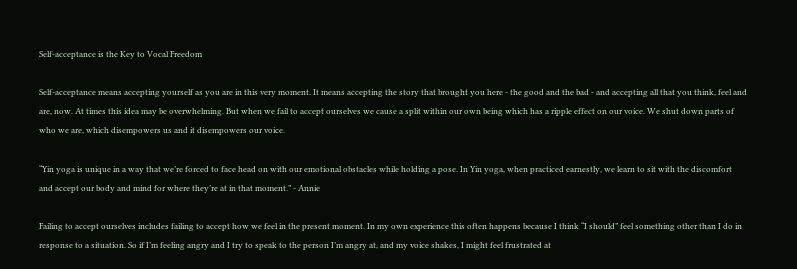Self-acceptance is the Key to Vocal Freedom

Self-acceptance means accepting yourself as you are in this very moment. It means accepting the story that brought you here - the good and the bad - and accepting all that you think, feel and are, now. At times this idea may be overwhelming. But when we fail to accept ourselves we cause a split within our own being which has a ripple effect on our voice. We shut down parts of who we are, which disempowers us and it disempowers our voice.

“Yin yoga is unique in a way that we’re forced to face head on with our emotional obstacles while holding a pose. In Yin yoga, when practiced earnestly, we learn to sit with the discomfort and accept our body and mind for where they’re at in that moment.” - Annie

Failing to accept ourselves includes failing to accept how we feel in the present moment. In my own experience this often happens because I think “I should” feel something other than I do in response to a situation. So if I’m feeling angry and I try to speak to the person I’m angry at, and my voice shakes, I might feel frustrated at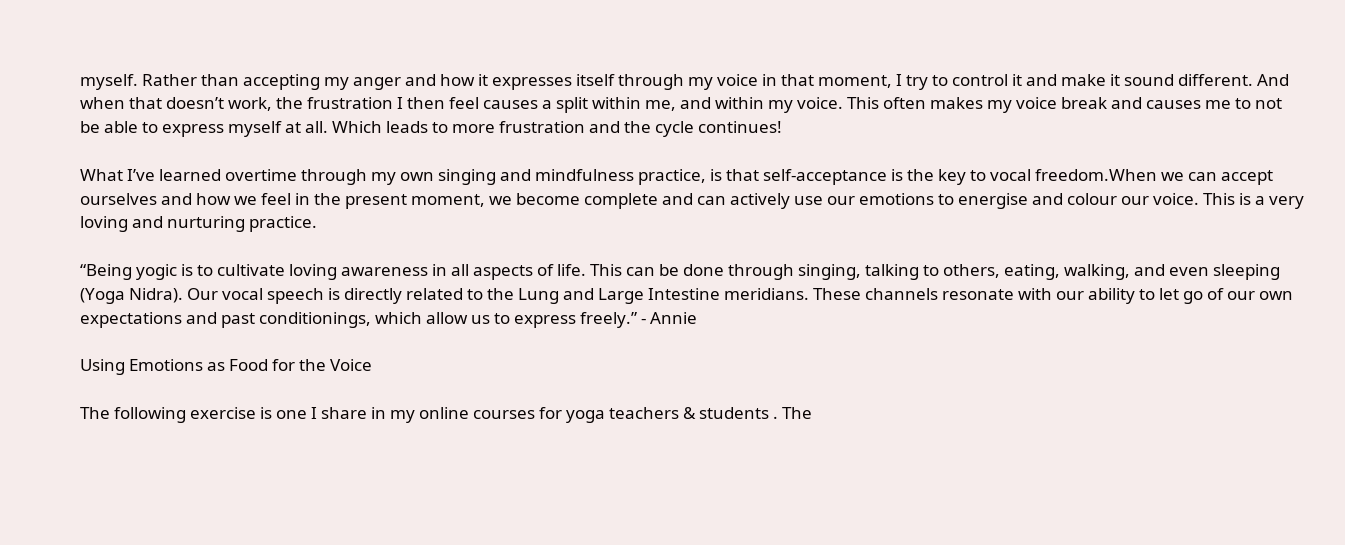myself. Rather than accepting my anger and how it expresses itself through my voice in that moment, I try to control it and make it sound different. And when that doesn’t work, the frustration I then feel causes a split within me, and within my voice. This often makes my voice break and causes me to not be able to express myself at all. Which leads to more frustration and the cycle continues!

What I’ve learned overtime through my own singing and mindfulness practice, is that self-acceptance is the key to vocal freedom.When we can accept ourselves and how we feel in the present moment, we become complete and can actively use our emotions to energise and colour our voice. This is a very loving and nurturing practice.

“Being yogic is to cultivate loving awareness in all aspects of life. This can be done through singing, talking to others, eating, walking, and even sleeping (Yoga Nidra). Our vocal speech is directly related to the Lung and Large Intestine meridians. These channels resonate with our ability to let go of our own expectations and past conditionings, which allow us to express freely.” - Annie

Using Emotions as Food for the Voice

The following exercise is one I share in my online courses for yoga teachers & students . The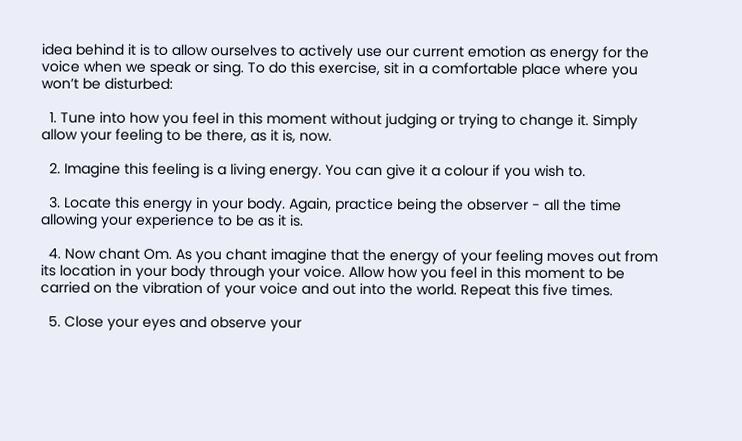idea behind it is to allow ourselves to actively use our current emotion as energy for the voice when we speak or sing. To do this exercise, sit in a comfortable place where you won’t be disturbed:

  1. Tune into how you feel in this moment without judging or trying to change it. Simply allow your feeling to be there, as it is, now.

  2. Imagine this feeling is a living energy. You can give it a colour if you wish to.

  3. Locate this energy in your body. Again, practice being the observer - all the time allowing your experience to be as it is.

  4. Now chant Om. As you chant imagine that the energy of your feeling moves out from its location in your body through your voice. Allow how you feel in this moment to be carried on the vibration of your voice and out into the world. Repeat this five times.

  5. Close your eyes and observe your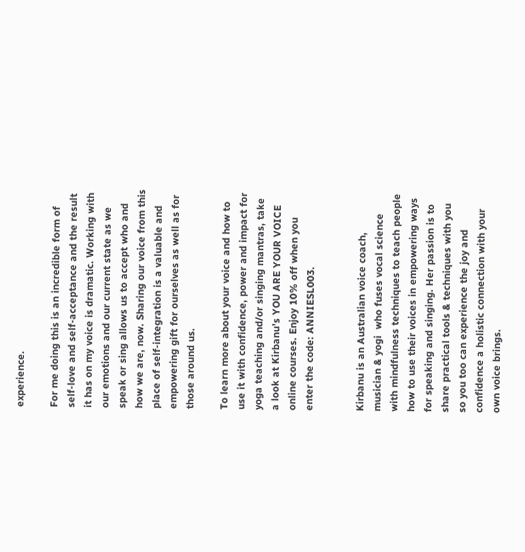experience.

For me doing this is an incredible form of self-love and self-acceptance and the result it has on my voice is dramatic. Working with our emotions and our current state as we speak or sing allows us to accept who and how we are, now. Sharing our voice from this place of self-integration is a valuable and empowering gift for ourselves as well as for those around us.

To learn more about your voice and how to use it with confidence, power and impact for yoga teaching and/or singing mantras, take a look at Kirbanu’s YOU ARE YOUR VOICE online courses. Enjoy 10% off when you enter the code: ANNIESL003.


Kirbanu is an Australian voice coach, musician & yogi  who fuses vocal science with mindfulness techniques to teach people how to use their voices in empowering ways for speaking and singing. Her passion is to share practical tools & techniques with you so you too can experience the joy and confidence a holistic connection with your own voice brings.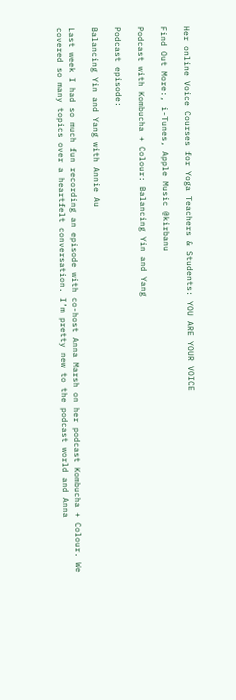Her online Voice Courses for Yoga Teachers & Students: YOU ARE YOUR VOICE

Find Out More:, i-Tunes, Apple Music @kirbanu

Podcast with Kombucha + Colour: Balancing Yin and Yang

Podcast episode:

Balancing Yin and Yang with Annie Au

Last week I had so much fun recording an episode with co-host Anna Marsh on her podcast Kombucha + Colour. We covered so many topics over a heartfelt conversation. I’m pretty new to the podcast world and Anna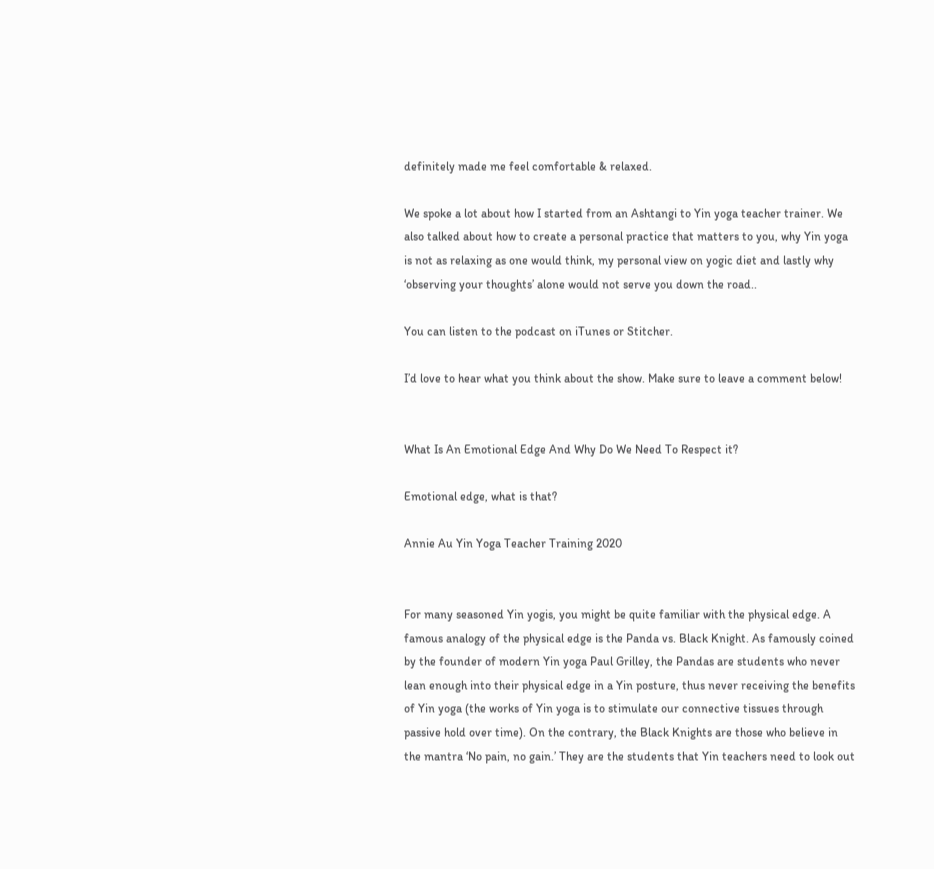definitely made me feel comfortable & relaxed.

We spoke a lot about how I started from an Ashtangi to Yin yoga teacher trainer. We also talked about how to create a personal practice that matters to you, why Yin yoga is not as relaxing as one would think, my personal view on yogic diet and lastly why ‘observing your thoughts’ alone would not serve you down the road..

You can listen to the podcast on iTunes or Stitcher.

I’d love to hear what you think about the show. Make sure to leave a comment below!


What Is An Emotional Edge And Why Do We Need To Respect it?

Emotional edge, what is that?

Annie Au Yin Yoga Teacher Training 2020


For many seasoned Yin yogis, you might be quite familiar with the physical edge. A famous analogy of the physical edge is the Panda vs. Black Knight. As famously coined by the founder of modern Yin yoga Paul Grilley, the Pandas are students who never lean enough into their physical edge in a Yin posture, thus never receiving the benefits of Yin yoga (the works of Yin yoga is to stimulate our connective tissues through passive hold over time). On the contrary, the Black Knights are those who believe in the mantra ‘No pain, no gain.’ They are the students that Yin teachers need to look out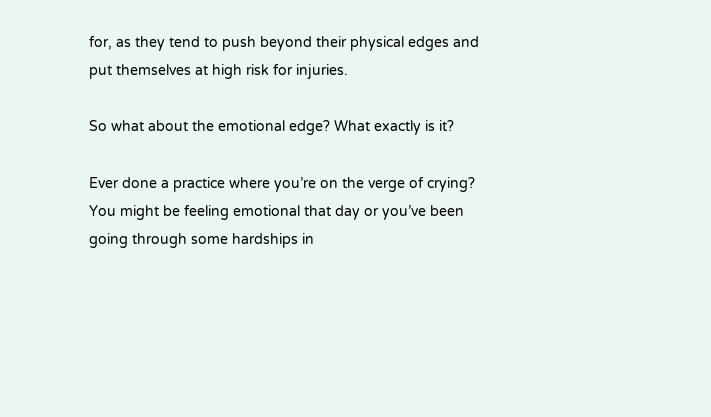for, as they tend to push beyond their physical edges and put themselves at high risk for injuries.

So what about the emotional edge? What exactly is it?

Ever done a practice where you’re on the verge of crying? You might be feeling emotional that day or you’ve been going through some hardships in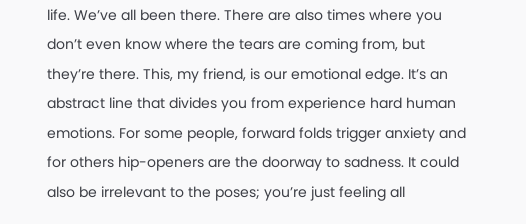life. We’ve all been there. There are also times where you don’t even know where the tears are coming from, but they’re there. This, my friend, is our emotional edge. It’s an abstract line that divides you from experience hard human emotions. For some people, forward folds trigger anxiety and for others hip-openers are the doorway to sadness. It could also be irrelevant to the poses; you’re just feeling all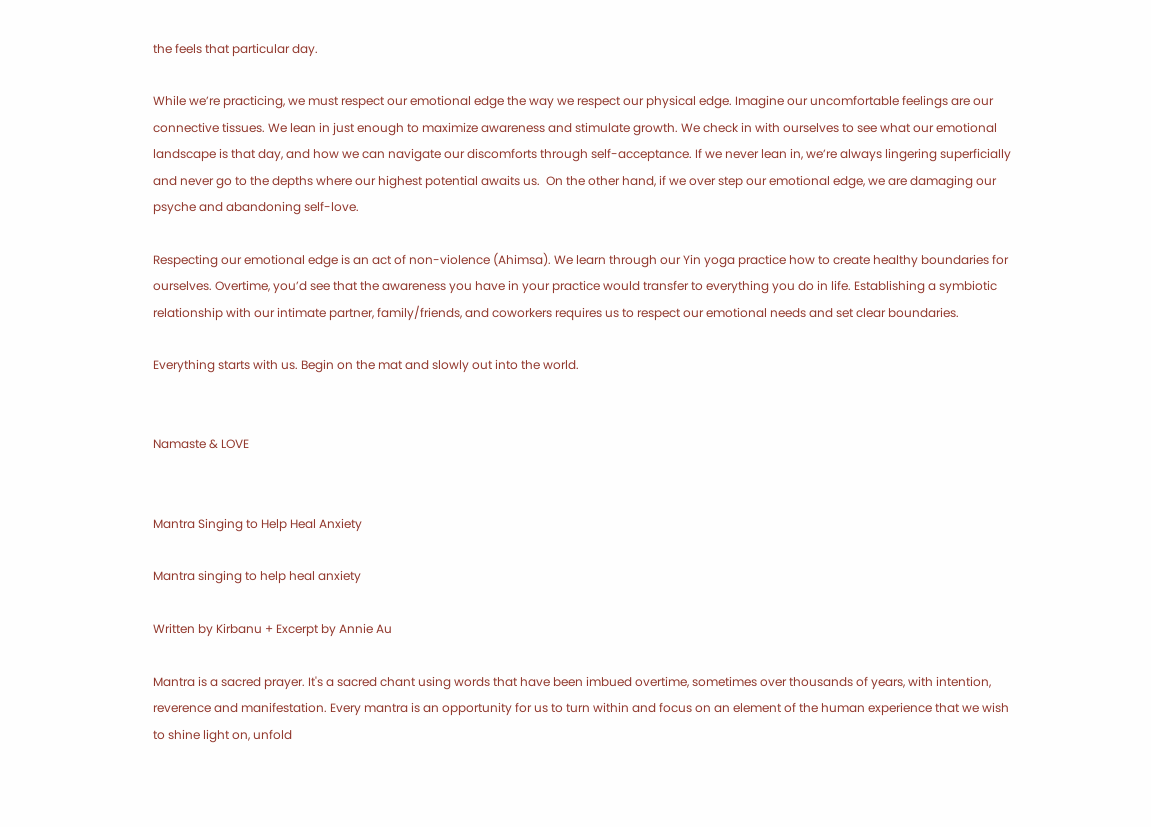the feels that particular day.

While we’re practicing, we must respect our emotional edge the way we respect our physical edge. Imagine our uncomfortable feelings are our connective tissues. We lean in just enough to maximize awareness and stimulate growth. We check in with ourselves to see what our emotional landscape is that day, and how we can navigate our discomforts through self-acceptance. If we never lean in, we’re always lingering superficially and never go to the depths where our highest potential awaits us.  On the other hand, if we over step our emotional edge, we are damaging our psyche and abandoning self-love.

Respecting our emotional edge is an act of non-violence (Ahimsa). We learn through our Yin yoga practice how to create healthy boundaries for ourselves. Overtime, you’d see that the awareness you have in your practice would transfer to everything you do in life. Establishing a symbiotic relationship with our intimate partner, family/friends, and coworkers requires us to respect our emotional needs and set clear boundaries.

Everything starts with us. Begin on the mat and slowly out into the world.


Namaste & LOVE


Mantra Singing to Help Heal Anxiety

Mantra singing to help heal anxiety

Written by Kirbanu + Excerpt by Annie Au

Mantra is a sacred prayer. It's a sacred chant using words that have been imbued overtime, sometimes over thousands of years, with intention, reverence and manifestation. Every mantra is an opportunity for us to turn within and focus on an element of the human experience that we wish to shine light on, unfold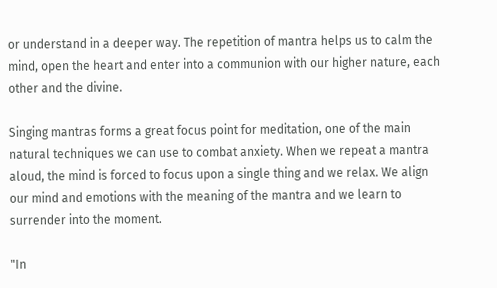or understand in a deeper way. The repetition of mantra helps us to calm the mind, open the heart and enter into a communion with our higher nature, each other and the divine.

Singing mantras forms a great focus point for meditation, one of the main natural techniques we can use to combat anxiety. When we repeat a mantra aloud, the mind is forced to focus upon a single thing and we relax. We align our mind and emotions with the meaning of the mantra and we learn to surrender into the moment.

"In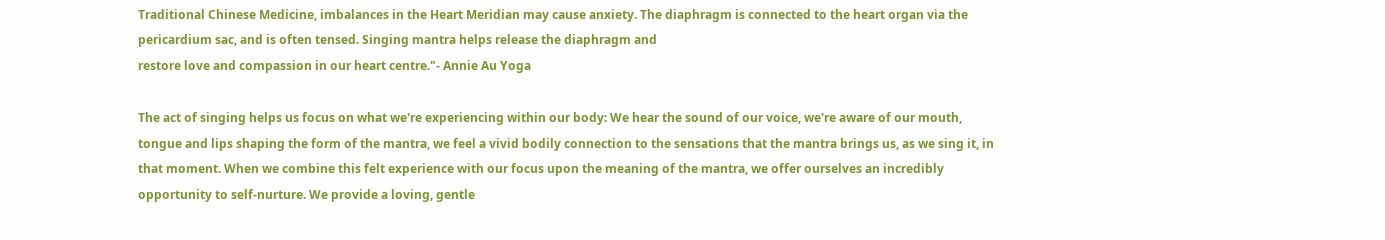Traditional Chinese Medicine, imbalances in the Heart Meridian may cause anxiety. The diaphragm is connected to the heart organ via the pericardium sac, and is often tensed. Singing mantra helps release the diaphragm and
restore love and compassion in our heart centre."- Annie Au Yoga

The act of singing helps us focus on what we're experiencing within our body: We hear the sound of our voice, we're aware of our mouth, tongue and lips shaping the form of the mantra, we feel a vivid bodily connection to the sensations that the mantra brings us, as we sing it, in that moment. When we combine this felt experience with our focus upon the meaning of the mantra, we offer ourselves an incredibly opportunity to self-nurture. We provide a loving, gentle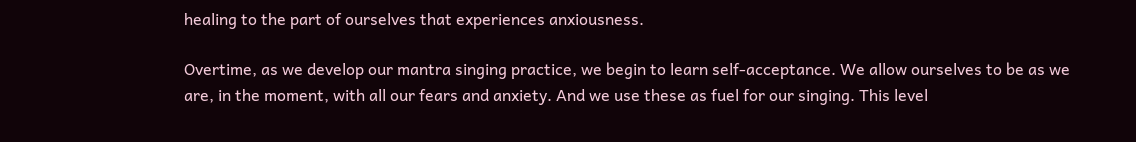healing to the part of ourselves that experiences anxiousness.

Overtime, as we develop our mantra singing practice, we begin to learn self-acceptance. We allow ourselves to be as we are, in the moment, with all our fears and anxiety. And we use these as fuel for our singing. This level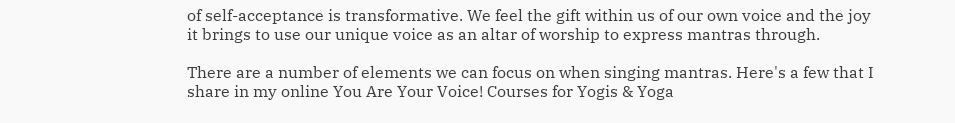of self-acceptance is transformative. We feel the gift within us of our own voice and the joy it brings to use our unique voice as an altar of worship to express mantras through.

There are a number of elements we can focus on when singing mantras. Here's a few that I share in my online You Are Your Voice! Courses for Yogis & Yoga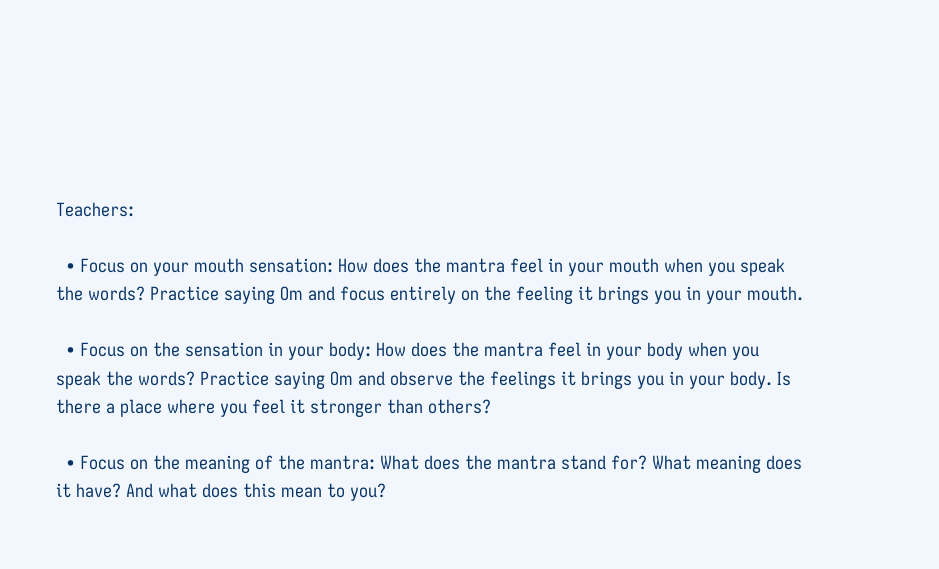Teachers:

  • Focus on your mouth sensation: How does the mantra feel in your mouth when you speak the words? Practice saying Om and focus entirely on the feeling it brings you in your mouth.

  • Focus on the sensation in your body: How does the mantra feel in your body when you speak the words? Practice saying Om and observe the feelings it brings you in your body. Is there a place where you feel it stronger than others?

  • Focus on the meaning of the mantra: What does the mantra stand for? What meaning does it have? And what does this mean to you?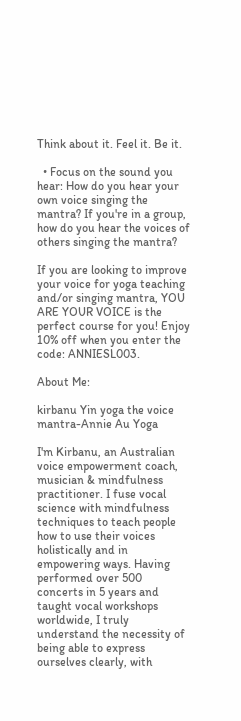Think about it. Feel it. Be it.

  • Focus on the sound you hear: How do you hear your own voice singing the mantra? If you're in a group, how do you hear the voices of others singing the mantra?

If you are looking to improve your voice for yoga teaching and/or singing mantra, YOU ARE YOUR VOICE is the perfect course for you! Enjoy 10% off when you enter the code: ANNIESL003.

About Me:

kirbanu Yin yoga the voice mantra-Annie Au Yoga

I'm Kirbanu, an Australian voice empowerment coach, musician & mindfulness practitioner. I fuse vocal science with mindfulness techniques to teach people how to use their voices holistically and in empowering ways. Having performed over 500 concerts in 5 years and taught vocal workshops worldwide, I truly understand the necessity of being able to express ourselves clearly, with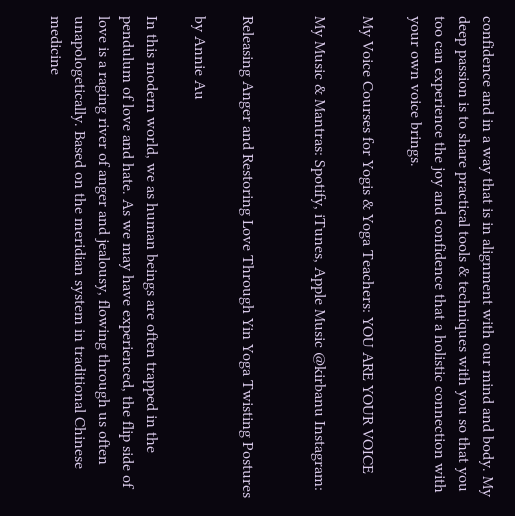confidence and in a way that is in alignment with our mind and body. My deep passion is to share practical tools & techniques with you so that you too can experience the joy and confidence that a holistic connection with your own voice brings.

My Voice Courses for Yogis & Yoga Teachers: YOU ARE YOUR VOICE

My Music & Mantras: Spotify, iTunes, Apple Music @kirbanu Instagram:


Releasing Anger and Restoring Love Through Yin Yoga Twisting Postures

by Annie Au

In this modern world, we as human beings are often trapped in the pendulum of love and hate. As we may have experienced, the flip side of love is a raging river of anger and jealousy, flowing through us often unapologetically. Based on the meridian system in traditional Chinese medicine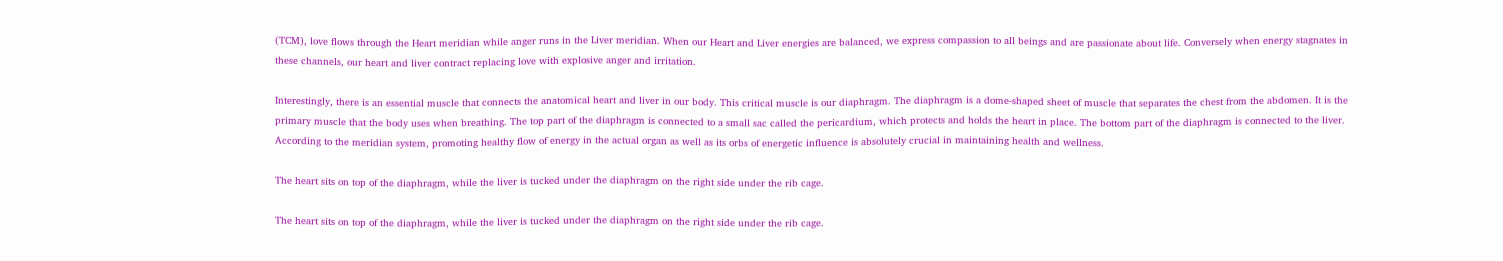(TCM), love flows through the Heart meridian while anger runs in the Liver meridian. When our Heart and Liver energies are balanced, we express compassion to all beings and are passionate about life. Conversely when energy stagnates in these channels, our heart and liver contract replacing love with explosive anger and irritation.

Interestingly, there is an essential muscle that connects the anatomical heart and liver in our body. This critical muscle is our diaphragm. The diaphragm is a dome-shaped sheet of muscle that separates the chest from the abdomen. It is the primary muscle that the body uses when breathing. The top part of the diaphragm is connected to a small sac called the pericardium, which protects and holds the heart in place. The bottom part of the diaphragm is connected to the liver. According to the meridian system, promoting healthy flow of energy in the actual organ as well as its orbs of energetic influence is absolutely crucial in maintaining health and wellness.

The heart sits on top of the diaphragm, while the liver is tucked under the diaphragm on the right side under the rib cage.

The heart sits on top of the diaphragm, while the liver is tucked under the diaphragm on the right side under the rib cage.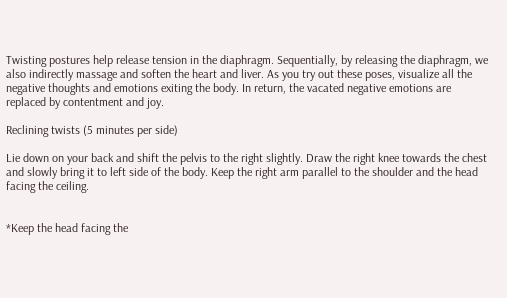Twisting postures help release tension in the diaphragm. Sequentially, by releasing the diaphragm, we also indirectly massage and soften the heart and liver. As you try out these poses, visualize all the negative thoughts and emotions exiting the body. In return, the vacated negative emotions are replaced by contentment and joy.

Reclining twists (5 minutes per side)

Lie down on your back and shift the pelvis to the right slightly. Draw the right knee towards the chest and slowly bring it to left side of the body. Keep the right arm parallel to the shoulder and the head facing the ceiling.


*Keep the head facing the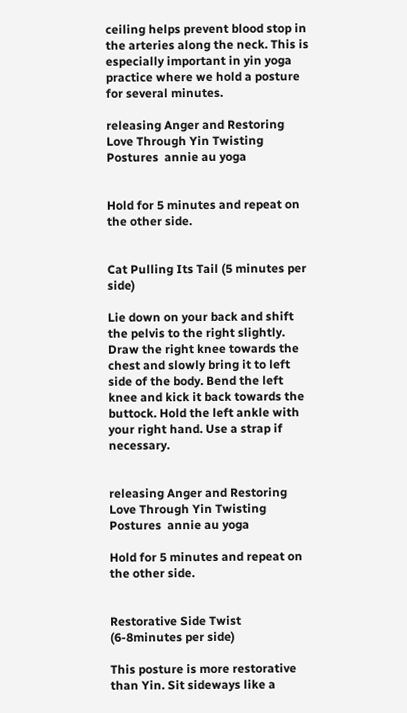ceiling helps prevent blood stop in the arteries along the neck. This is especially important in yin yoga practice where we hold a posture for several minutes.

releasing Anger and Restoring Love Through Yin Twisting Postures  annie au yoga


Hold for 5 minutes and repeat on the other side.


Cat Pulling Its Tail (5 minutes per side)

Lie down on your back and shift the pelvis to the right slightly. Draw the right knee towards the chest and slowly bring it to left side of the body. Bend the left knee and kick it back towards the buttock. Hold the left ankle with your right hand. Use a strap if necessary.


releasing Anger and Restoring Love Through Yin Twisting Postures  annie au yoga

Hold for 5 minutes and repeat on the other side.


Restorative Side Twist  (6-8minutes per side)

This posture is more restorative than Yin. Sit sideways like a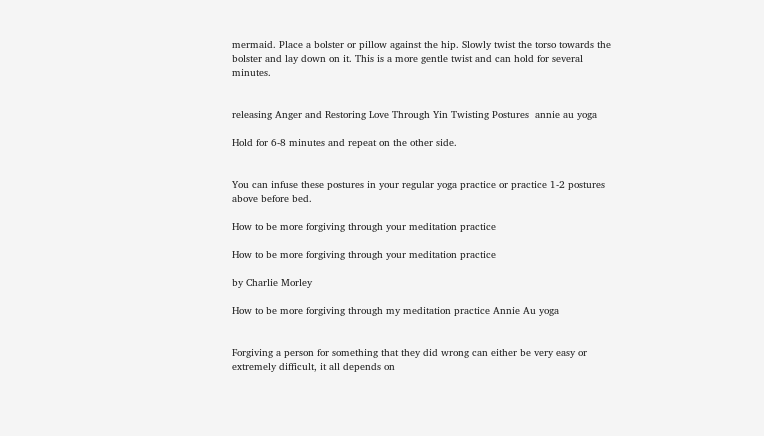mermaid. Place a bolster or pillow against the hip. Slowly twist the torso towards the bolster and lay down on it. This is a more gentle twist and can hold for several minutes.


releasing Anger and Restoring Love Through Yin Twisting Postures  annie au yoga

Hold for 6-8 minutes and repeat on the other side.


You can infuse these postures in your regular yoga practice or practice 1-2 postures above before bed.

How to be more forgiving through your meditation practice

How to be more forgiving through your meditation practice

by Charlie Morley

How to be more forgiving through my meditation practice Annie Au yoga


Forgiving a person for something that they did wrong can either be very easy or extremely difficult, it all depends on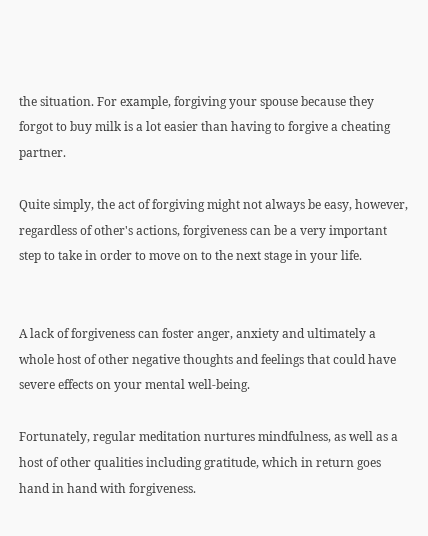the situation. For example, forgiving your spouse because they forgot to buy milk is a lot easier than having to forgive a cheating partner.

Quite simply, the act of forgiving might not always be easy, however, regardless of other's actions, forgiveness can be a very important step to take in order to move on to the next stage in your life.


A lack of forgiveness can foster anger, anxiety and ultimately a whole host of other negative thoughts and feelings that could have severe effects on your mental well-being.

Fortunately, regular meditation nurtures mindfulness, as well as a host of other qualities including gratitude, which in return goes hand in hand with forgiveness.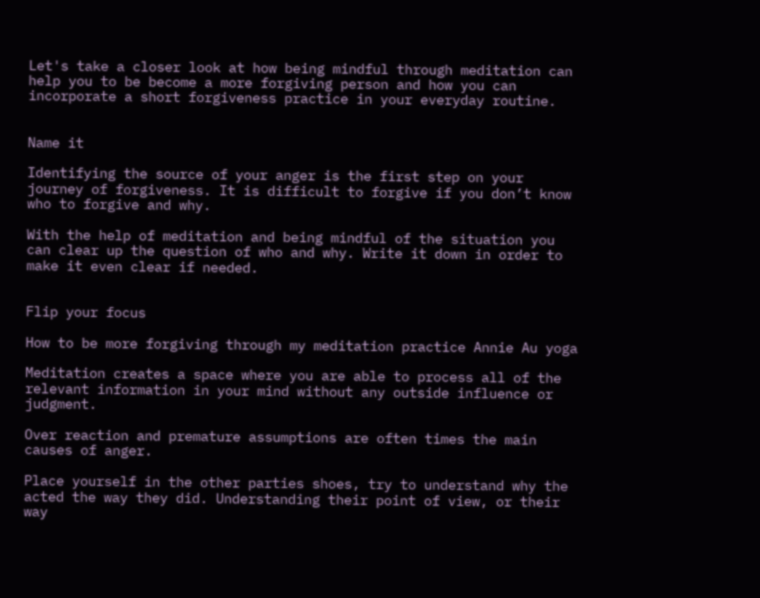Let's take a closer look at how being mindful through meditation can help you to be become a more forgiving person and how you can incorporate a short forgiveness practice in your everyday routine.


Name it

Identifying the source of your anger is the first step on your journey of forgiveness. It is difficult to forgive if you don’t know who to forgive and why.

With the help of meditation and being mindful of the situation you can clear up the question of who and why. Write it down in order to make it even clear if needed.


Flip your focus

How to be more forgiving through my meditation practice Annie Au yoga

Meditation creates a space where you are able to process all of the relevant information in your mind without any outside influence or judgment.

Over reaction and premature assumptions are often times the main causes of anger.

Place yourself in the other parties shoes, try to understand why the acted the way they did. Understanding their point of view, or their way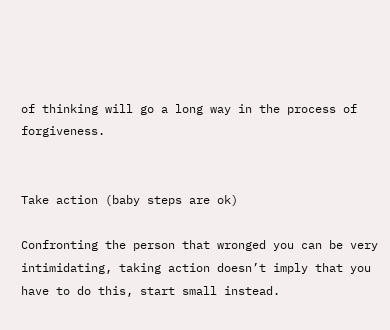of thinking will go a long way in the process of forgiveness.


Take action (baby steps are ok)

Confronting the person that wronged you can be very intimidating, taking action doesn’t imply that you have to do this, start small instead.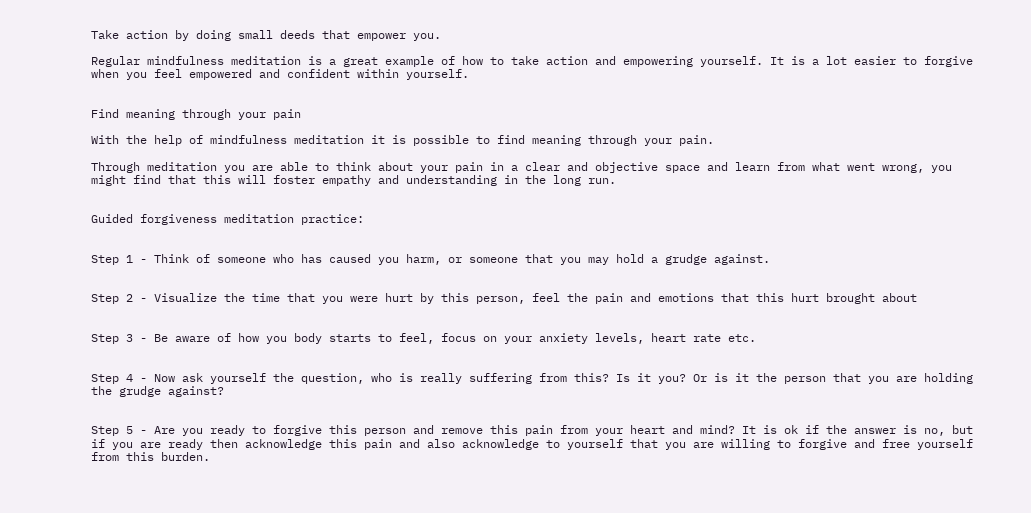Take action by doing small deeds that empower you.

Regular mindfulness meditation is a great example of how to take action and empowering yourself. It is a lot easier to forgive when you feel empowered and confident within yourself.


Find meaning through your pain

With the help of mindfulness meditation it is possible to find meaning through your pain.

Through meditation you are able to think about your pain in a clear and objective space and learn from what went wrong, you might find that this will foster empathy and understanding in the long run.


Guided forgiveness meditation practice:


Step 1 - Think of someone who has caused you harm, or someone that you may hold a grudge against.


Step 2 - Visualize the time that you were hurt by this person, feel the pain and emotions that this hurt brought about


Step 3 - Be aware of how you body starts to feel, focus on your anxiety levels, heart rate etc.


Step 4 - Now ask yourself the question, who is really suffering from this? Is it you? Or is it the person that you are holding the grudge against?


Step 5 - Are you ready to forgive this person and remove this pain from your heart and mind? It is ok if the answer is no, but if you are ready then acknowledge this pain and also acknowledge to yourself that you are willing to forgive and free yourself from this burden.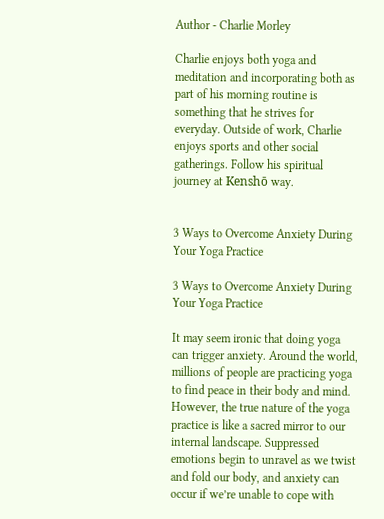Author - Charlie Morley

Charlie enjoys both yoga and meditation and incorporating both as part of his morning routine is something that he strives for everyday. Outside of work, Charlie enjoys sports and other social gatherings. Follow his spiritual journey at Kenshō way.


3 Ways to Overcome Anxiety During Your Yoga Practice

3 Ways to Overcome Anxiety During Your Yoga Practice

It may seem ironic that doing yoga can trigger anxiety. Around the world, millions of people are practicing yoga to find peace in their body and mind. However, the true nature of the yoga practice is like a sacred mirror to our internal landscape. Suppressed emotions begin to unravel as we twist and fold our body, and anxiety can occur if we’re unable to cope with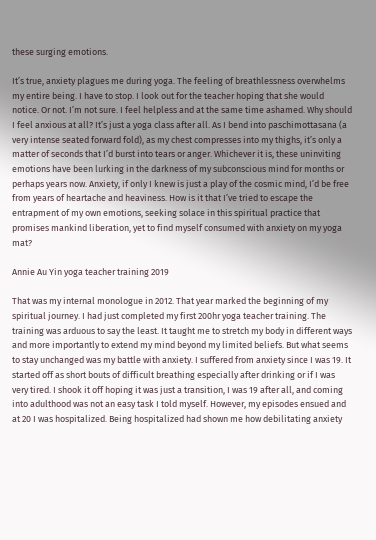these surging emotions.

It’s true, anxiety plagues me during yoga. The feeling of breathlessness overwhelms my entire being. I have to stop. I look out for the teacher hoping that she would notice. Or not. I’m not sure. I feel helpless and at the same time ashamed. Why should I feel anxious at all? It’s just a yoga class after all. As I bend into paschimottasana (a very intense seated forward fold), as my chest compresses into my thighs, it’s only a matter of seconds that I’d burst into tears or anger. Whichever it is, these uninviting emotions have been lurking in the darkness of my subconscious mind for months or perhaps years now. Anxiety, if only I knew is just a play of the cosmic mind, I’d be free from years of heartache and heaviness. How is it that I’ve tried to escape the entrapment of my own emotions, seeking solace in this spiritual practice that promises mankind liberation, yet to find myself consumed with anxiety on my yoga mat?

Annie Au Yin yoga teacher training 2019

That was my internal monologue in 2012. That year marked the beginning of my spiritual journey. I had just completed my first 200hr yoga teacher training. The training was arduous to say the least. It taught me to stretch my body in different ways and more importantly to extend my mind beyond my limited beliefs. But what seems to stay unchanged was my battle with anxiety. I suffered from anxiety since I was 19. It started off as short bouts of difficult breathing especially after drinking or if I was very tired. I shook it off hoping it was just a transition, I was 19 after all, and coming into adulthood was not an easy task I told myself. However, my episodes ensued and at 20 I was hospitalized. Being hospitalized had shown me how debilitating anxiety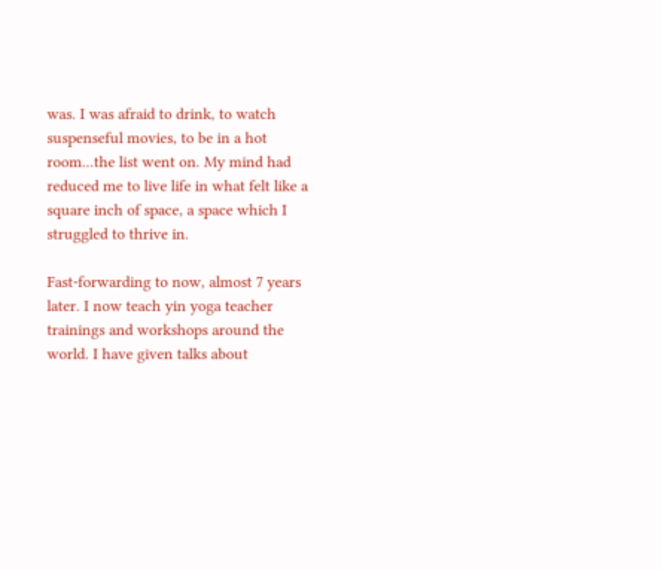was. I was afraid to drink, to watch suspenseful movies, to be in a hot room...the list went on. My mind had reduced me to live life in what felt like a square inch of space, a space which I struggled to thrive in.

Fast-forwarding to now, almost 7 years later. I now teach yin yoga teacher trainings and workshops around the world. I have given talks about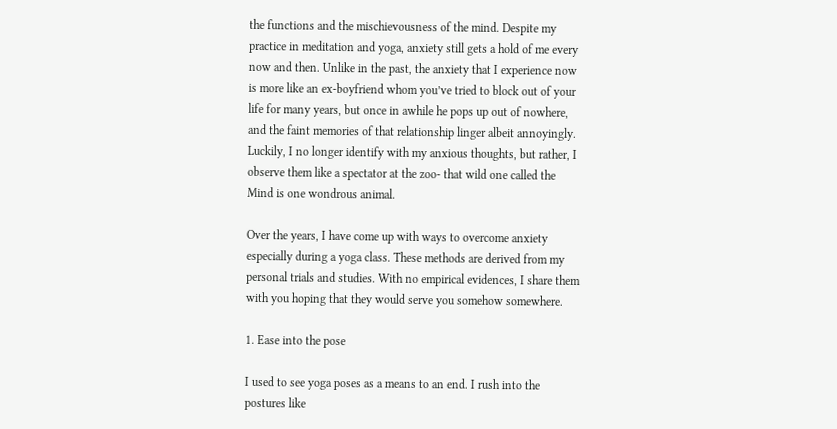the functions and the mischievousness of the mind. Despite my practice in meditation and yoga, anxiety still gets a hold of me every now and then. Unlike in the past, the anxiety that I experience now is more like an ex-boyfriend whom you’ve tried to block out of your life for many years, but once in awhile he pops up out of nowhere, and the faint memories of that relationship linger albeit annoyingly. Luckily, I no longer identify with my anxious thoughts, but rather, I observe them like a spectator at the zoo- that wild one called the Mind is one wondrous animal.

Over the years, I have come up with ways to overcome anxiety especially during a yoga class. These methods are derived from my personal trials and studies. With no empirical evidences, I share them with you hoping that they would serve you somehow somewhere.

1. Ease into the pose

I used to see yoga poses as a means to an end. I rush into the postures like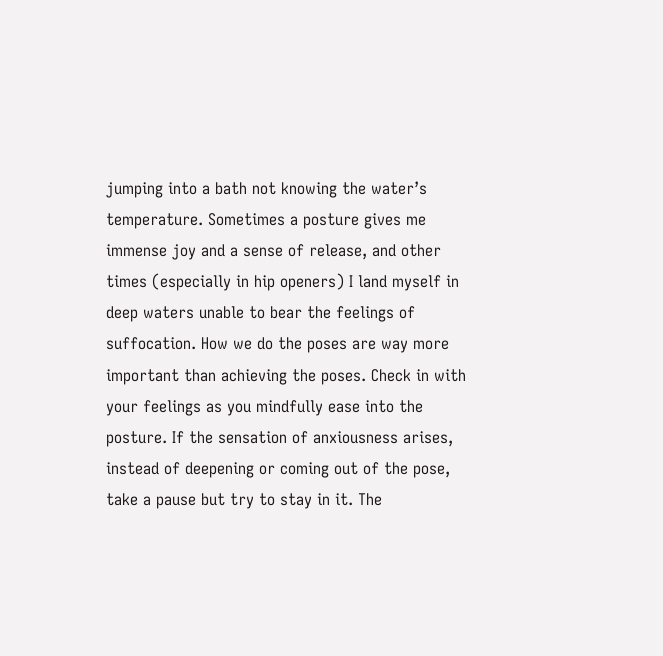jumping into a bath not knowing the water’s temperature. Sometimes a posture gives me immense joy and a sense of release, and other times (especially in hip openers) I land myself in deep waters unable to bear the feelings of suffocation. How we do the poses are way more important than achieving the poses. Check in with your feelings as you mindfully ease into the posture. If the sensation of anxiousness arises, instead of deepening or coming out of the pose, take a pause but try to stay in it. The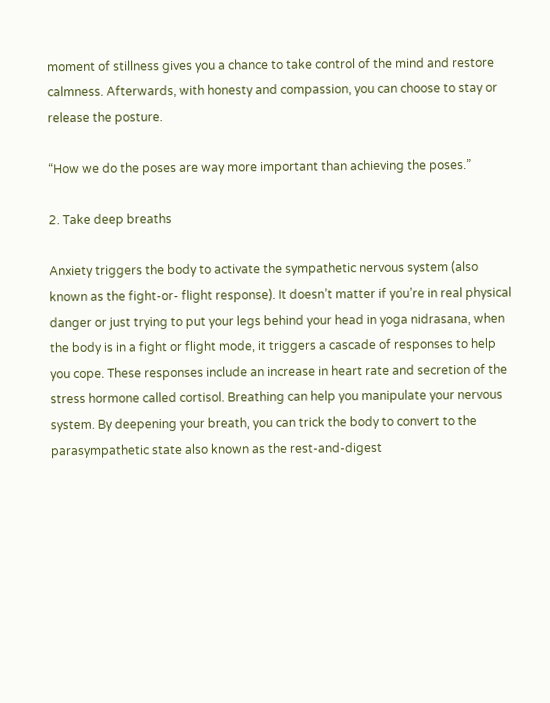moment of stillness gives you a chance to take control of the mind and restore calmness. Afterwards, with honesty and compassion, you can choose to stay or release the posture.

“How we do the poses are way more important than achieving the poses.”

2. Take deep breaths

Anxiety triggers the body to activate the sympathetic nervous system (also known as the fight-or- flight response). It doesn’t matter if you’re in real physical danger or just trying to put your legs behind your head in yoga nidrasana, when the body is in a fight or flight mode, it triggers a cascade of responses to help you cope. These responses include an increase in heart rate and secretion of the stress hormone called cortisol. Breathing can help you manipulate your nervous system. By deepening your breath, you can trick the body to convert to the parasympathetic state also known as the rest-and-digest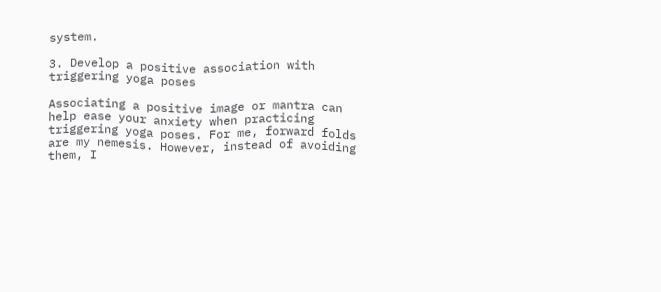system.

3. Develop a positive association with triggering yoga poses

Associating a positive image or mantra can help ease your anxiety when practicing triggering yoga poses. For me, forward folds are my nemesis. However, instead of avoiding them, I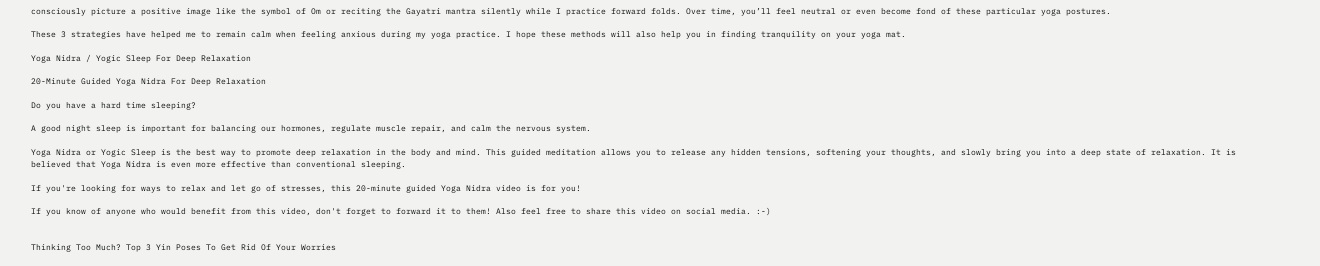consciously picture a positive image like the symbol of Om or reciting the Gayatri mantra silently while I practice forward folds. Over time, you’ll feel neutral or even become fond of these particular yoga postures.

These 3 strategies have helped me to remain calm when feeling anxious during my yoga practice. I hope these methods will also help you in finding tranquility on your yoga mat.

Yoga Nidra / Yogic Sleep For Deep Relaxation

20-Minute Guided Yoga Nidra For Deep Relaxation

Do you have a hard time sleeping?

A good night sleep is important for balancing our hormones, regulate muscle repair, and calm the nervous system.

Yoga Nidra or Yogic Sleep is the best way to promote deep relaxation in the body and mind. This guided meditation allows you to release any hidden tensions, softening your thoughts, and slowly bring you into a deep state of relaxation. It is believed that Yoga Nidra is even more effective than conventional sleeping.

If you're looking for ways to relax and let go of stresses, this 20-minute guided Yoga Nidra video is for you!

If you know of anyone who would benefit from this video, don't forget to forward it to them! Also feel free to share this video on social media. :-)


Thinking Too Much? Top 3 Yin Poses To Get Rid Of Your Worries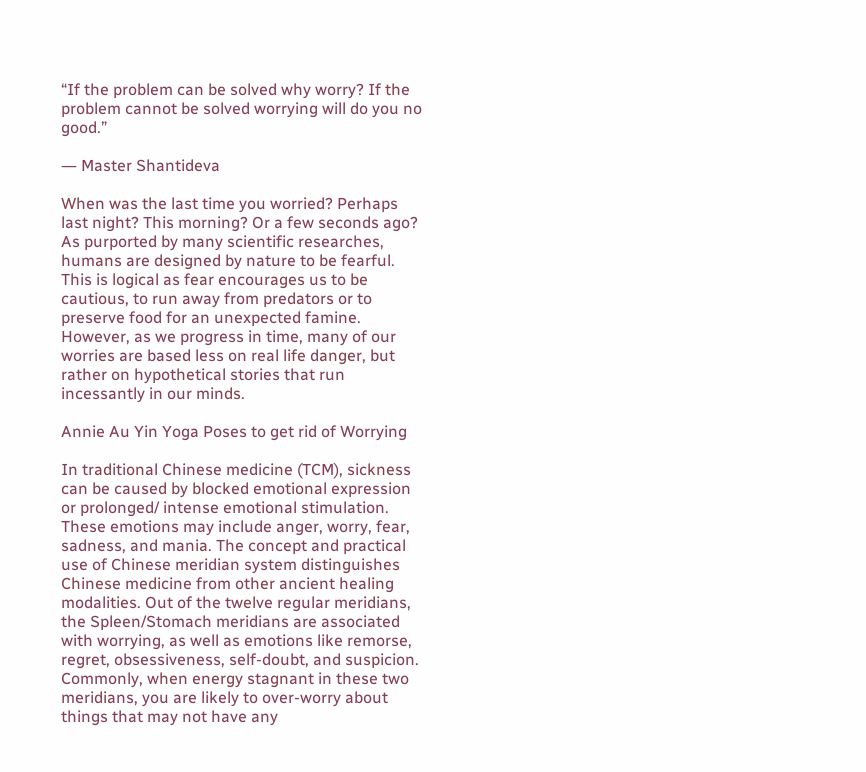“If the problem can be solved why worry? If the problem cannot be solved worrying will do you no good.”

― Master Shantideva

When was the last time you worried? Perhaps last night? This morning? Or a few seconds ago? As purported by many scientific researches, humans are designed by nature to be fearful. This is logical as fear encourages us to be cautious, to run away from predators or to preserve food for an unexpected famine. However, as we progress in time, many of our worries are based less on real life danger, but rather on hypothetical stories that run incessantly in our minds.

Annie Au Yin Yoga Poses to get rid of Worrying

In traditional Chinese medicine (TCM), sickness can be caused by blocked emotional expression or prolonged/ intense emotional stimulation. These emotions may include anger, worry, fear, sadness, and mania. The concept and practical use of Chinese meridian system distinguishes Chinese medicine from other ancient healing modalities. Out of the twelve regular meridians, the Spleen/Stomach meridians are associated with worrying, as well as emotions like remorse, regret, obsessiveness, self-doubt, and suspicion. Commonly, when energy stagnant in these two meridians, you are likely to over-worry about things that may not have any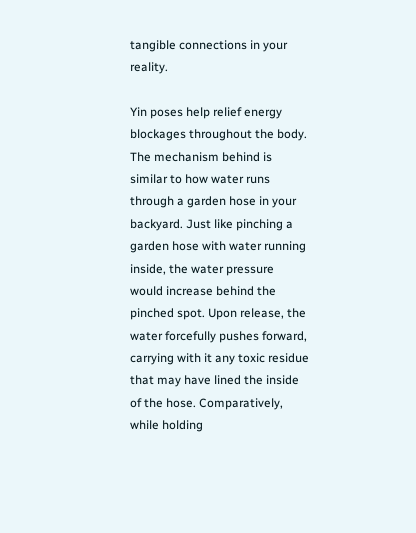tangible connections in your reality.

Yin poses help relief energy blockages throughout the body. The mechanism behind is similar to how water runs through a garden hose in your backyard. Just like pinching a garden hose with water running inside, the water pressure would increase behind the pinched spot. Upon release, the water forcefully pushes forward, carrying with it any toxic residue that may have lined the inside of the hose. Comparatively, while holding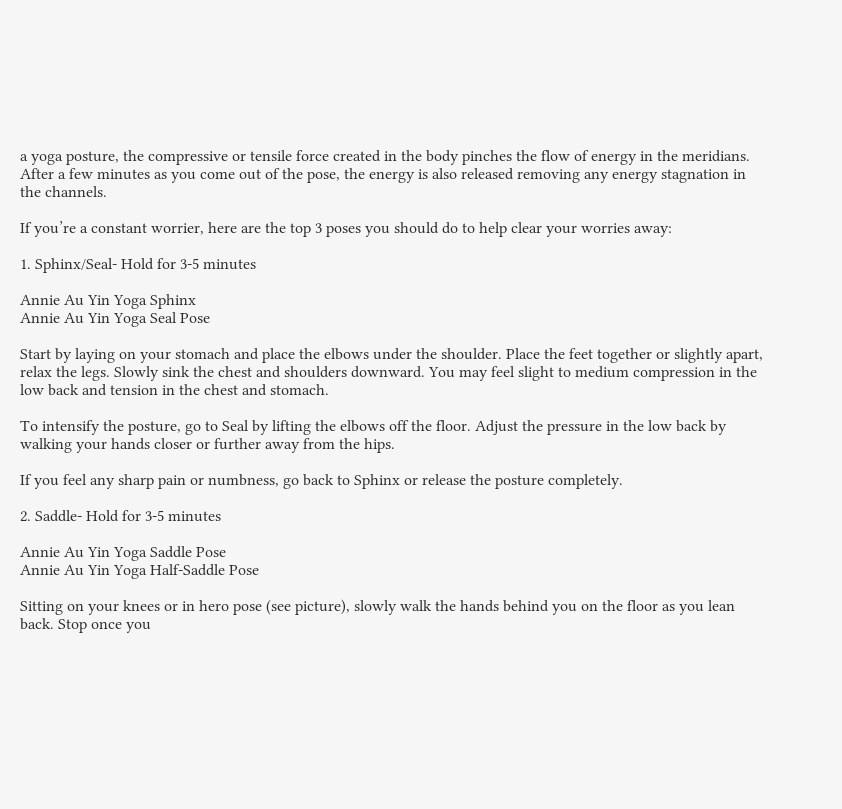a yoga posture, the compressive or tensile force created in the body pinches the flow of energy in the meridians. After a few minutes as you come out of the pose, the energy is also released removing any energy stagnation in the channels.

If you’re a constant worrier, here are the top 3 poses you should do to help clear your worries away:

1. Sphinx/Seal- Hold for 3-5 minutes

Annie Au Yin Yoga Sphinx
Annie Au Yin Yoga Seal Pose

Start by laying on your stomach and place the elbows under the shoulder. Place the feet together or slightly apart, relax the legs. Slowly sink the chest and shoulders downward. You may feel slight to medium compression in the low back and tension in the chest and stomach.

To intensify the posture, go to Seal by lifting the elbows off the floor. Adjust the pressure in the low back by walking your hands closer or further away from the hips.

If you feel any sharp pain or numbness, go back to Sphinx or release the posture completely.

2. Saddle- Hold for 3-5 minutes

Annie Au Yin Yoga Saddle Pose
Annie Au Yin Yoga Half-Saddle Pose

Sitting on your knees or in hero pose (see picture), slowly walk the hands behind you on the floor as you lean back. Stop once you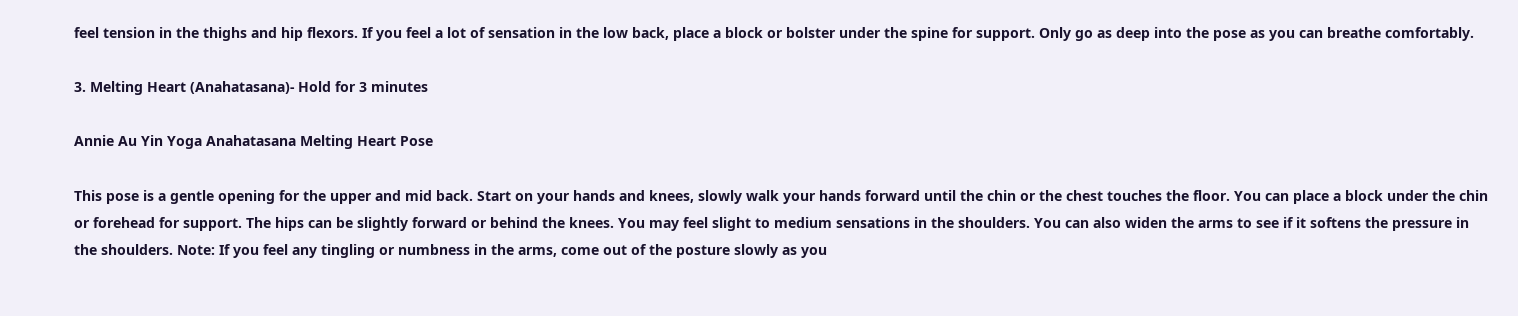feel tension in the thighs and hip flexors. If you feel a lot of sensation in the low back, place a block or bolster under the spine for support. Only go as deep into the pose as you can breathe comfortably.

3. Melting Heart (Anahatasana)- Hold for 3 minutes

Annie Au Yin Yoga Anahatasana Melting Heart Pose

This pose is a gentle opening for the upper and mid back. Start on your hands and knees, slowly walk your hands forward until the chin or the chest touches the floor. You can place a block under the chin or forehead for support. The hips can be slightly forward or behind the knees. You may feel slight to medium sensations in the shoulders. You can also widen the arms to see if it softens the pressure in the shoulders. Note: If you feel any tingling or numbness in the arms, come out of the posture slowly as you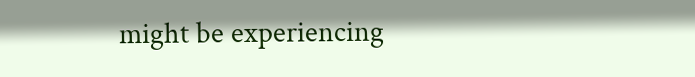might be experiencing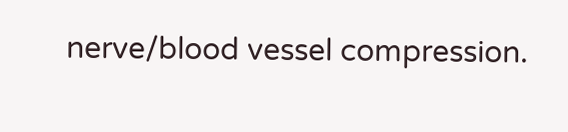nerve/blood vessel compression.